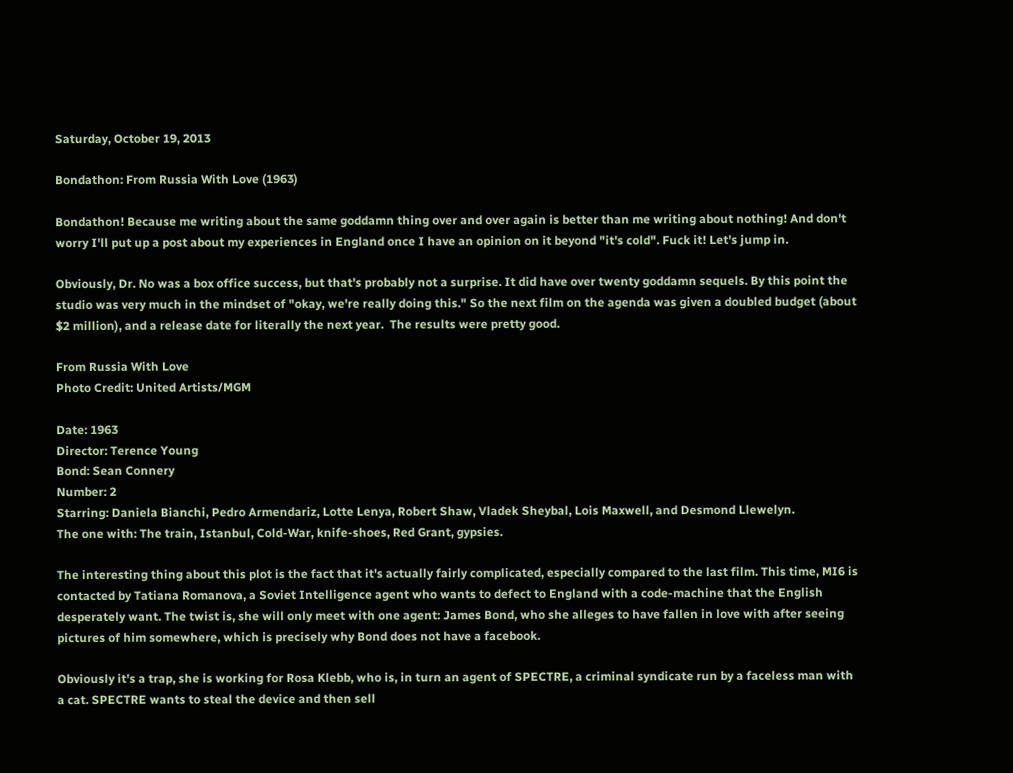Saturday, October 19, 2013

Bondathon: From Russia With Love (1963)

Bondathon! Because me writing about the same goddamn thing over and over again is better than me writing about nothing! And don't worry I'll put up a post about my experiences in England once I have an opinion on it beyond "it's cold". Fuck it! Let's jump in.

Obviously, Dr. No was a box office success, but that's probably not a surprise. It did have over twenty goddamn sequels. By this point the studio was very much in the mindset of "okay, we're really doing this." So the next film on the agenda was given a doubled budget (about $2 million), and a release date for literally the next year.  The results were pretty good.

From Russia With Love
Photo Credit: United Artists/MGM

Date: 1963
Director: Terence Young
Bond: Sean Connery
Number: 2
Starring: Daniela Bianchi, Pedro Armendariz, Lotte Lenya, Robert Shaw, Vladek Sheybal, Lois Maxwell, and Desmond Llewelyn.
The one with: The train, Istanbul, Cold-War, knife-shoes, Red Grant, gypsies.

The interesting thing about this plot is the fact that it's actually fairly complicated, especially compared to the last film. This time, MI6 is contacted by Tatiana Romanova, a Soviet Intelligence agent who wants to defect to England with a code-machine that the English desperately want. The twist is, she will only meet with one agent: James Bond, who she alleges to have fallen in love with after seeing pictures of him somewhere, which is precisely why Bond does not have a facebook.

Obviously it's a trap, she is working for Rosa Klebb, who is, in turn an agent of SPECTRE, a criminal syndicate run by a faceless man with a cat. SPECTRE wants to steal the device and then sell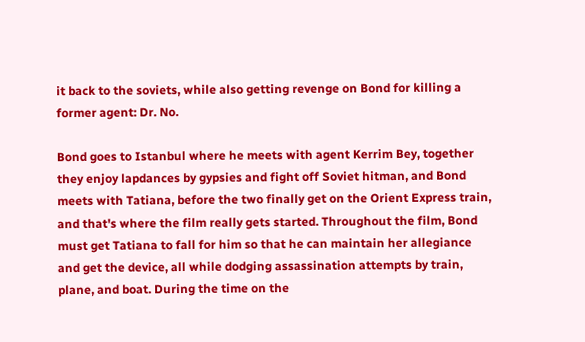it back to the soviets, while also getting revenge on Bond for killing a former agent: Dr. No.

Bond goes to Istanbul where he meets with agent Kerrim Bey, together they enjoy lapdances by gypsies and fight off Soviet hitman, and Bond meets with Tatiana, before the two finally get on the Orient Express train, and that's where the film really gets started. Throughout the film, Bond must get Tatiana to fall for him so that he can maintain her allegiance and get the device, all while dodging assassination attempts by train, plane, and boat. During the time on the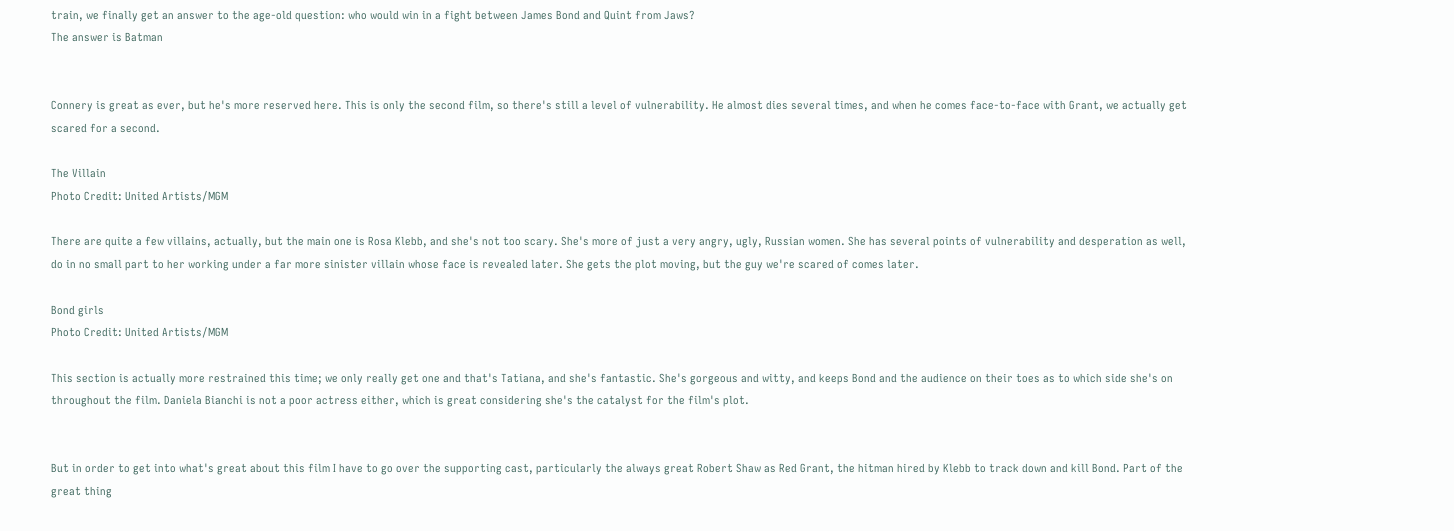train, we finally get an answer to the age-old question: who would win in a fight between James Bond and Quint from Jaws?
The answer is Batman


Connery is great as ever, but he's more reserved here. This is only the second film, so there's still a level of vulnerability. He almost dies several times, and when he comes face-to-face with Grant, we actually get scared for a second.

The Villain
Photo Credit: United Artists/MGM

There are quite a few villains, actually, but the main one is Rosa Klebb, and she's not too scary. She's more of just a very angry, ugly, Russian women. She has several points of vulnerability and desperation as well, do in no small part to her working under a far more sinister villain whose face is revealed later. She gets the plot moving, but the guy we're scared of comes later.

Bond girls
Photo Credit: United Artists/MGM

This section is actually more restrained this time; we only really get one and that's Tatiana, and she's fantastic. She's gorgeous and witty, and keeps Bond and the audience on their toes as to which side she's on throughout the film. Daniela Bianchi is not a poor actress either, which is great considering she's the catalyst for the film's plot.


But in order to get into what's great about this film I have to go over the supporting cast, particularly the always great Robert Shaw as Red Grant, the hitman hired by Klebb to track down and kill Bond. Part of the great thing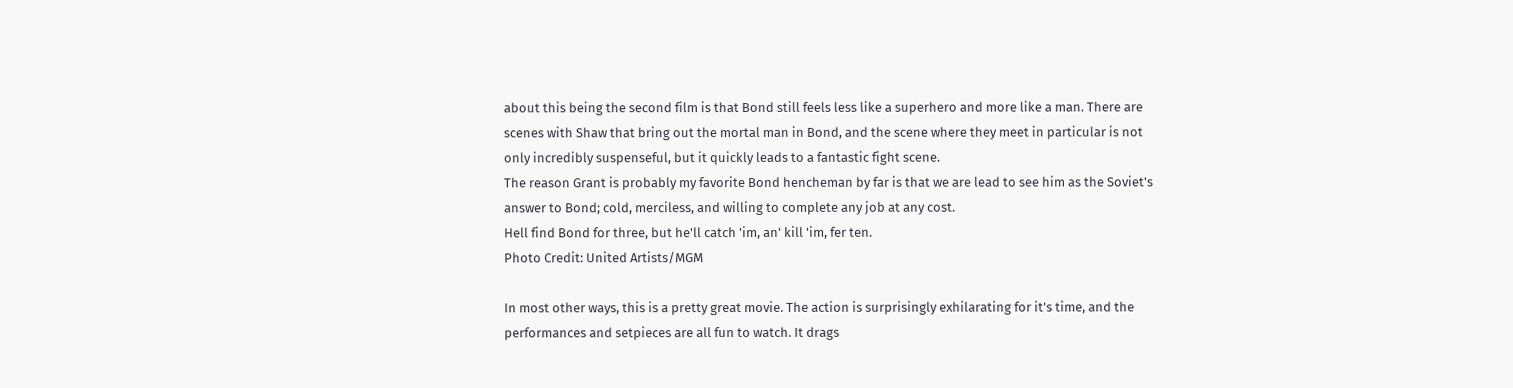about this being the second film is that Bond still feels less like a superhero and more like a man. There are scenes with Shaw that bring out the mortal man in Bond, and the scene where they meet in particular is not only incredibly suspenseful, but it quickly leads to a fantastic fight scene.
The reason Grant is probably my favorite Bond hencheman by far is that we are lead to see him as the Soviet's answer to Bond; cold, merciless, and willing to complete any job at any cost.
Hell find Bond for three, but he'll catch 'im, an' kill 'im, fer ten.
Photo Credit: United Artists/MGM

In most other ways, this is a pretty great movie. The action is surprisingly exhilarating for it's time, and the performances and setpieces are all fun to watch. It drags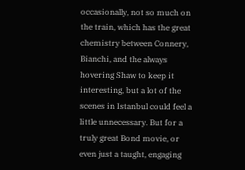occasionally, not so much on the train, which has the great chemistry between Connery, Bianchi, and the always hovering Shaw to keep it interesting, but a lot of the scenes in Istanbul could feel a little unnecessary. But for a truly great Bond movie, or even just a taught, engaging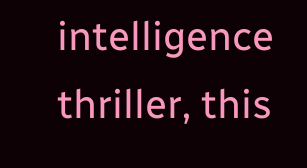intelligence thriller, this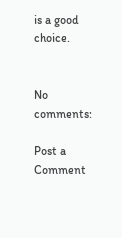is a good choice.


No comments:

Post a Comment